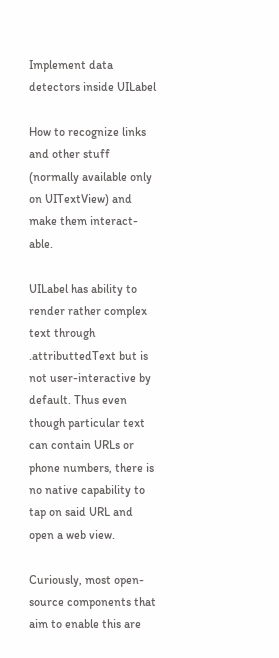Implement data detectors inside UILabel

How to recognize links and other stuff (normally available only on UITextView) and make them interact-able.

UILabel has ability to render rather complex text through .attributtedText but is not user-interactive by default. Thus even though particular text can contain URLs or phone numbers, there is no native capability to tap on said URL and open a web view.

Curiously, most open-source components that aim to enable this are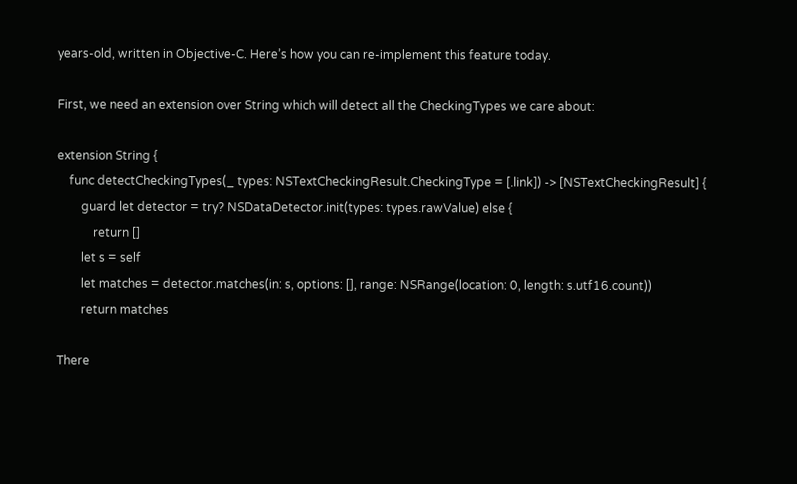years-old, written in Objective-C. Here’s how you can re-implement this feature today.

First, we need an extension over String which will detect all the CheckingTypes we care about:

extension String {
    func detectCheckingTypes(_ types: NSTextCheckingResult.CheckingType = [.link]) -> [NSTextCheckingResult] {
        guard let detector = try? NSDataDetector.init(types: types.rawValue) else {
            return []
        let s = self
        let matches = detector.matches(in: s, options: [], range: NSRange(location: 0, length: s.utf16.count))
        return matches

There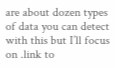are about dozen types of data you can detect with this but I’ll focus on .link to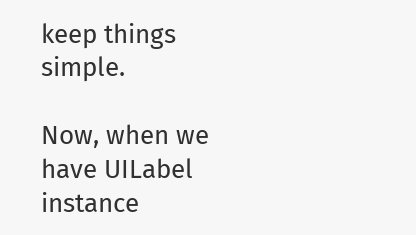keep things simple.

Now, when we have UILabel instance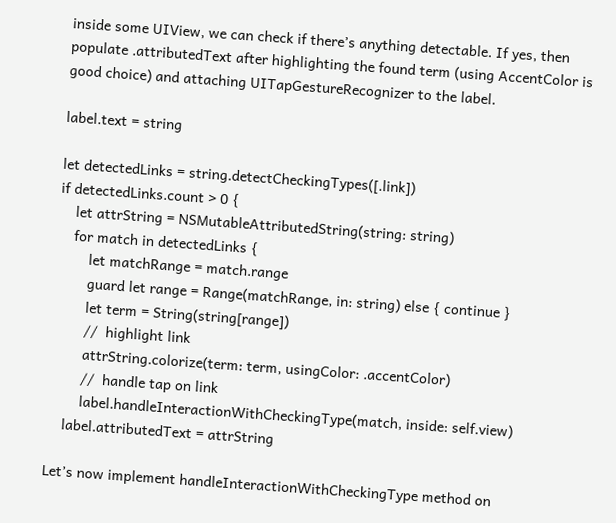inside some UIView, we can check if there’s anything detectable. If yes, then populate .attributedText after highlighting the found term (using AccentColor is good choice) and attaching UITapGestureRecognizer to the label.

label.text = string

let detectedLinks = string.detectCheckingTypes([.link])
if detectedLinks.count > 0 {
    let attrString = NSMutableAttributedString(string: string)
    for match in detectedLinks {
        let matchRange = match.range
        guard let range = Range(matchRange, in: string) else { continue }
        let term = String(string[range])
        //  highlight link
        attrString.colorize(term: term, usingColor: .accentColor)
        //  handle tap on link
        label.handleInteractionWithCheckingType(match, inside: self.view)
    label.attributedText = attrString

Let’s now implement handleInteractionWithCheckingType method on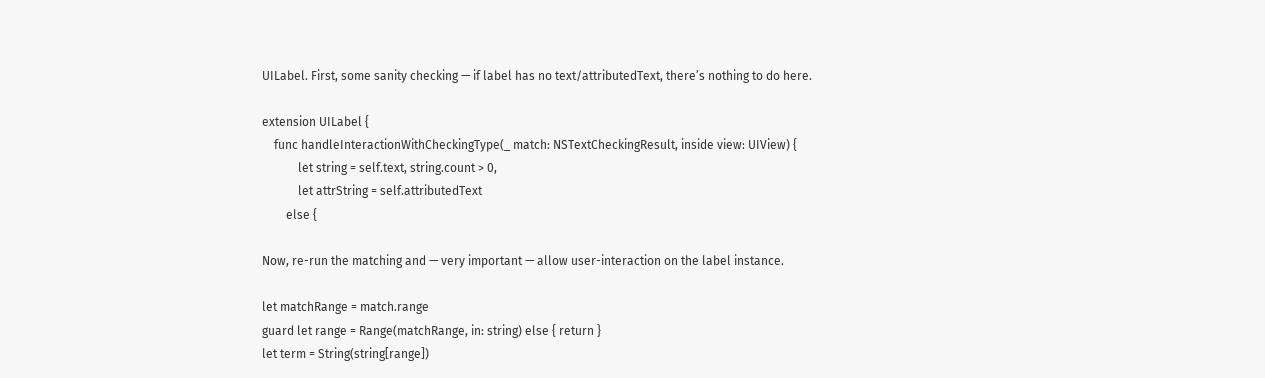UILabel. First, some sanity checking — if label has no text/attributedText, there’s nothing to do here.

extension UILabel {
    func handleInteractionWithCheckingType(_ match: NSTextCheckingResult, inside view: UIView) {
            let string = self.text, string.count > 0,
            let attrString = self.attributedText
        else {

Now, re-run the matching and — very important — allow user-interaction on the label instance.

let matchRange = match.range
guard let range = Range(matchRange, in: string) else { return }
let term = String(string[range])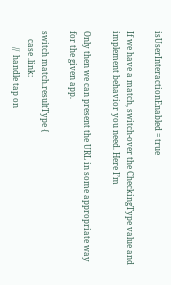isUserInteractionEnabled = true

If we have a match, switch-over the CheckingType value and implement behavior you need. Here I’m

Only then we can present the URL in some appropriate way for the given app.

switch match.resultType {
    case .link:
        //  handle tap on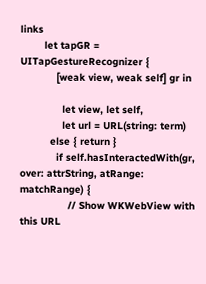links
        let tapGR = UITapGestureRecognizer {
            [weak view, weak self] gr in

              let view, let self,
              let url = URL(string: term)
          else { return }
            if self.hasInteractedWith(gr, over: attrString, atRange: matchRange) {
                // Show WKWebView with this URL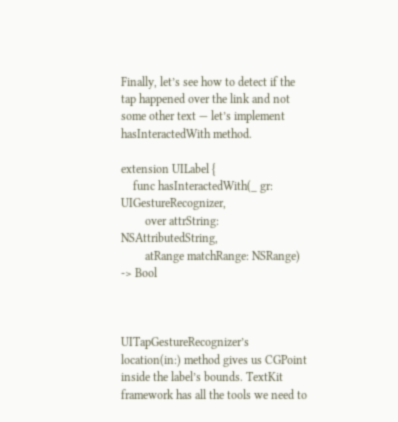Finally, let’s see how to detect if the tap happened over the link and not some other text — let’s implement hasInteractedWith method.

extension UILabel {
    func hasInteractedWith(_ gr: UIGestureRecognizer,
        over attrString: NSAttributedString,
        atRange matchRange: NSRange) -> Bool



UITapGestureRecognizer’s location(in:) method gives us CGPoint inside the label’s bounds. TextKit framework has all the tools we need to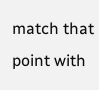match that point with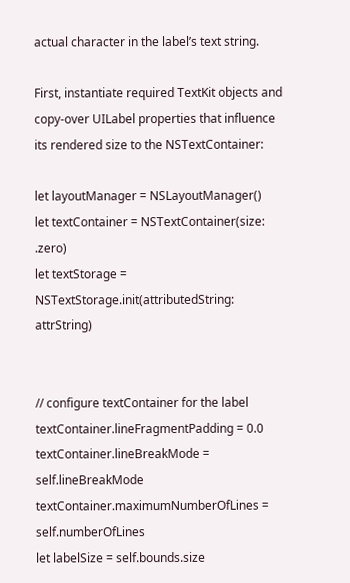actual character in the label’s text string.

First, instantiate required TextKit objects and copy-over UILabel properties that influence its rendered size to the NSTextContainer:

let layoutManager = NSLayoutManager()
let textContainer = NSTextContainer(size: .zero)
let textStorage = NSTextStorage.init(attributedString: attrString)


// configure textContainer for the label
textContainer.lineFragmentPadding = 0.0
textContainer.lineBreakMode = self.lineBreakMode
textContainer.maximumNumberOfLines = self.numberOfLines
let labelSize = self.bounds.size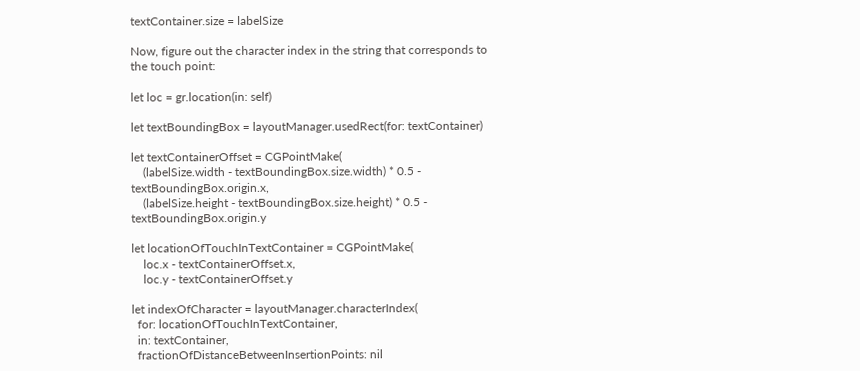textContainer.size = labelSize

Now, figure out the character index in the string that corresponds to the touch point:

let loc = gr.location(in: self)

let textBoundingBox = layoutManager.usedRect(for: textContainer)

let textContainerOffset = CGPointMake(
    (labelSize.width - textBoundingBox.size.width) * 0.5 - textBoundingBox.origin.x,
    (labelSize.height - textBoundingBox.size.height) * 0.5 - textBoundingBox.origin.y

let locationOfTouchInTextContainer = CGPointMake(
    loc.x - textContainerOffset.x,
    loc.y - textContainerOffset.y

let indexOfCharacter = layoutManager.characterIndex(
  for: locationOfTouchInTextContainer,
  in: textContainer,
  fractionOfDistanceBetweenInsertionPoints: nil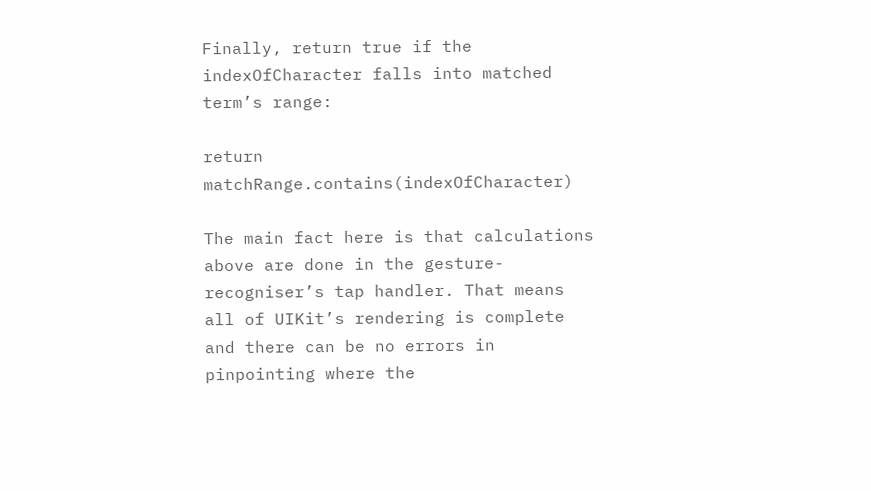Finally, return true if the indexOfCharacter falls into matched term’s range:

return matchRange.contains(indexOfCharacter)

The main fact here is that calculations above are done in the gesture-recogniser’s tap handler. That means all of UIKit’s rendering is complete and there can be no errors in pinpointing where the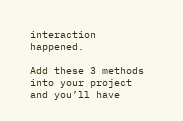interaction happened.

Add these 3 methods into your project and you’ll have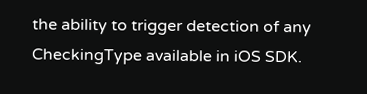the ability to trigger detection of any CheckingType available in iOS SDK.